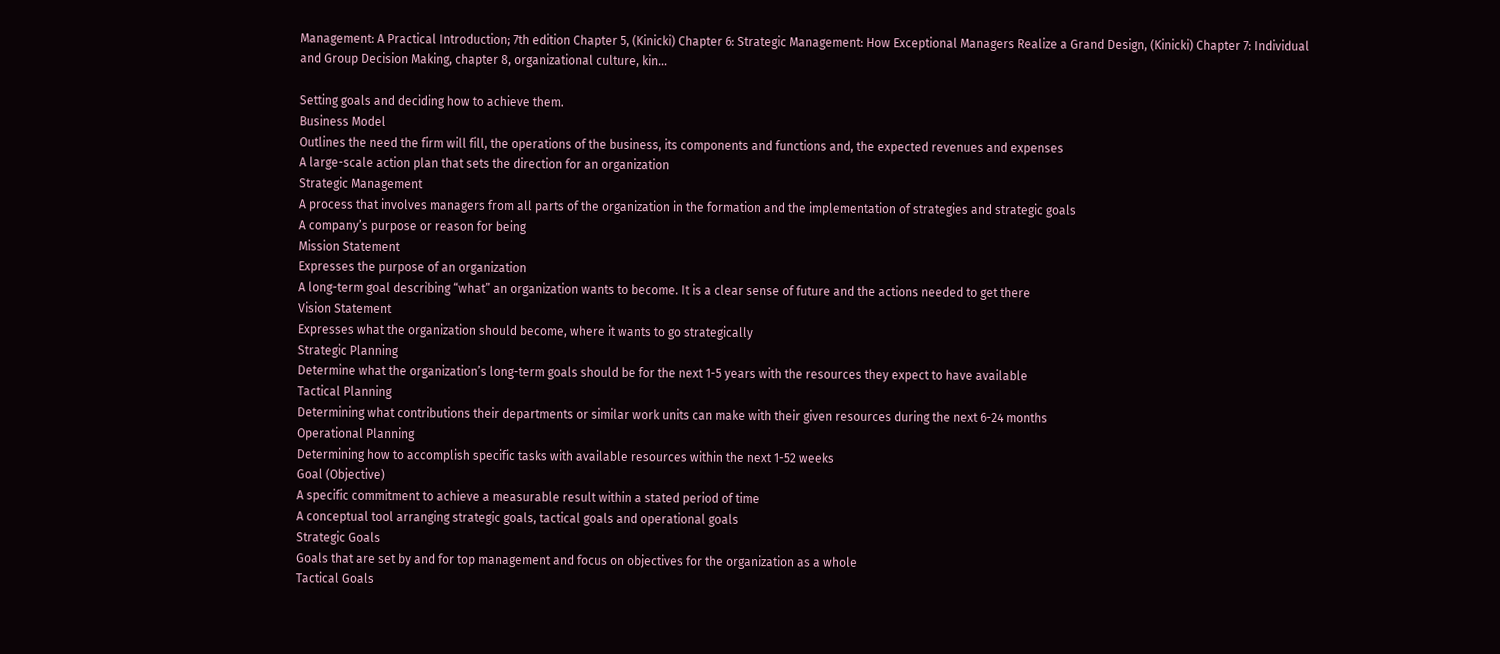Management: A Practical Introduction; 7th edition Chapter 5, (Kinicki) Chapter 6: Strategic Management: How Exceptional Managers Realize a Grand Design, (Kinicki) Chapter 7: Individual and Group Decision Making, chapter 8, organizational culture, kin…

Setting goals and deciding how to achieve them.
Business Model
Outlines the need the firm will fill, the operations of the business, its components and functions and, the expected revenues and expenses
A large-scale action plan that sets the direction for an organization
Strategic Management
A process that involves managers from all parts of the organization in the formation and the implementation of strategies and strategic goals
A company’s purpose or reason for being
Mission Statement
Expresses the purpose of an organization
A long-term goal describing “what” an organization wants to become. It is a clear sense of future and the actions needed to get there
Vision Statement
Expresses what the organization should become, where it wants to go strategically
Strategic Planning
Determine what the organization’s long-term goals should be for the next 1-5 years with the resources they expect to have available
Tactical Planning
Determining what contributions their departments or similar work units can make with their given resources during the next 6-24 months
Operational Planning
Determining how to accomplish specific tasks with available resources within the next 1-52 weeks
Goal (Objective)
A specific commitment to achieve a measurable result within a stated period of time
A conceptual tool arranging strategic goals, tactical goals and operational goals
Strategic Goals
Goals that are set by and for top management and focus on objectives for the organization as a whole
Tactical Goals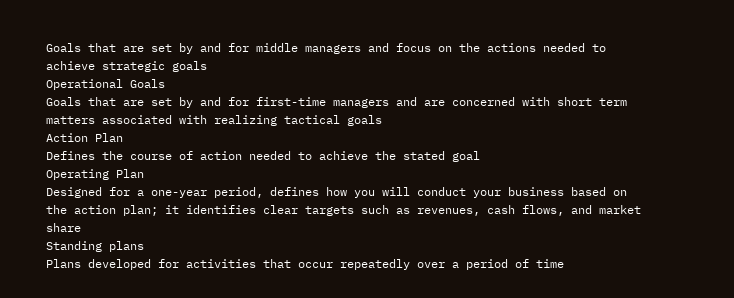Goals that are set by and for middle managers and focus on the actions needed to achieve strategic goals
Operational Goals
Goals that are set by and for first-time managers and are concerned with short term matters associated with realizing tactical goals
Action Plan
Defines the course of action needed to achieve the stated goal
Operating Plan
Designed for a one-year period, defines how you will conduct your business based on the action plan; it identifies clear targets such as revenues, cash flows, and market share
Standing plans
Plans developed for activities that occur repeatedly over a period of time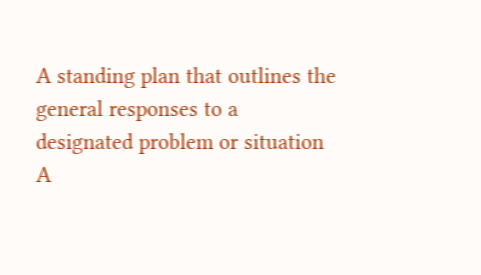A standing plan that outlines the general responses to a designated problem or situation
A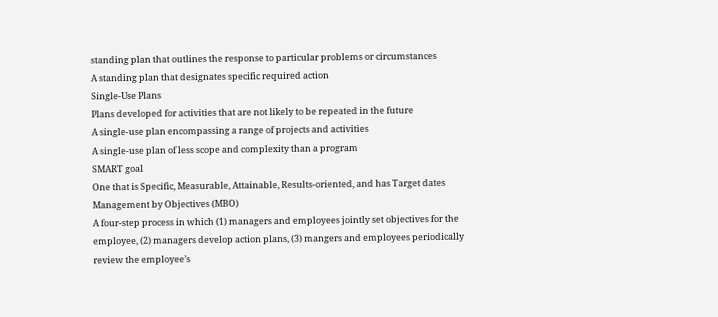standing plan that outlines the response to particular problems or circumstances
A standing plan that designates specific required action
Single-Use Plans
Plans developed for activities that are not likely to be repeated in the future
A single-use plan encompassing a range of projects and activities
A single-use plan of less scope and complexity than a program
SMART goal
One that is Specific, Measurable, Attainable, Results-oriented, and has Target dates
Management by Objectives (MBO)
A four-step process in which (1) managers and employees jointly set objectives for the employee, (2) managers develop action plans, (3) mangers and employees periodically review the employee’s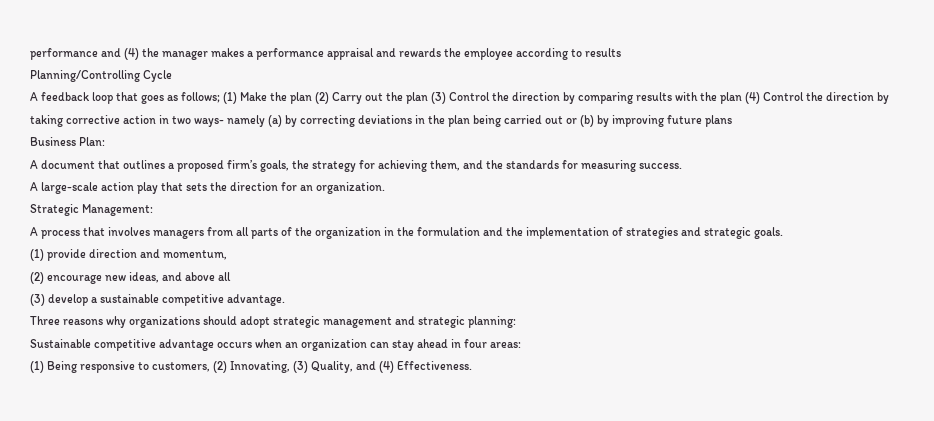performance and (4) the manager makes a performance appraisal and rewards the employee according to results
Planning/Controlling Cycle
A feedback loop that goes as follows; (1) Make the plan (2) Carry out the plan (3) Control the direction by comparing results with the plan (4) Control the direction by taking corrective action in two ways- namely (a) by correcting deviations in the plan being carried out or (b) by improving future plans
Business Plan:
A document that outlines a proposed firm’s goals, the strategy for achieving them, and the standards for measuring success.
A large-scale action play that sets the direction for an organization.
Strategic Management:
A process that involves managers from all parts of the organization in the formulation and the implementation of strategies and strategic goals.
(1) provide direction and momentum,
(2) encourage new ideas, and above all
(3) develop a sustainable competitive advantage.
Three reasons why organizations should adopt strategic management and strategic planning:
Sustainable competitive advantage occurs when an organization can stay ahead in four areas:
(1) Being responsive to customers, (2) Innovating, (3) Quality, and (4) Effectiveness.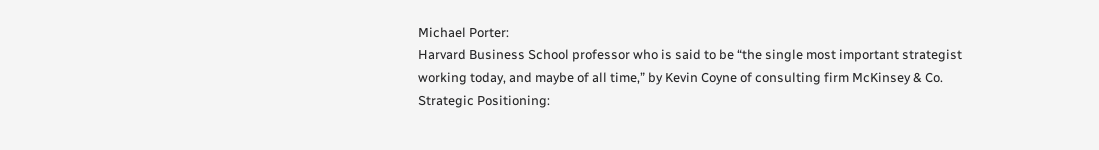Michael Porter:
Harvard Business School professor who is said to be “the single most important strategist working today, and maybe of all time,” by Kevin Coyne of consulting firm McKinsey & Co.
Strategic Positioning: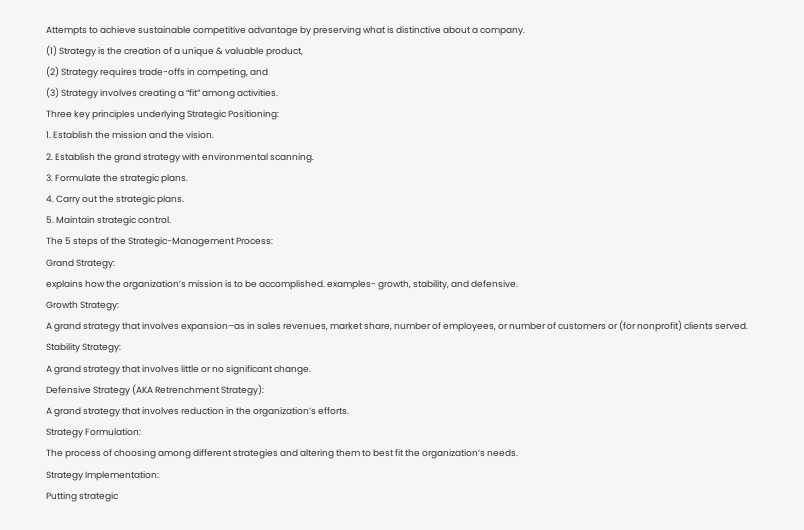Attempts to achieve sustainable competitive advantage by preserving what is distinctive about a company.
(1) Strategy is the creation of a unique & valuable product,
(2) Strategy requires trade-offs in competing, and
(3) Strategy involves creating a “fit” among activities.
Three key principles underlying Strategic Positioning:
1. Establish the mission and the vision.
2. Establish the grand strategy with environmental scanning.
3. Formulate the strategic plans.
4. Carry out the strategic plans.
5. Maintain strategic control.
The 5 steps of the Strategic-Management Process:
Grand Strategy:
explains how the organization’s mission is to be accomplished. examples- growth, stability, and defensive.
Growth Strategy:
A grand strategy that involves expansion–as in sales revenues, market share, number of employees, or number of customers or (for nonprofit) clients served.
Stability Strategy:
A grand strategy that involves little or no significant change.
Defensive Strategy (AKA Retrenchment Strategy):
A grand strategy that involves reduction in the organization’s efforts.
Strategy Formulation:
The process of choosing among different strategies and altering them to best fit the organization’s needs.
Strategy Implementation:
Putting strategic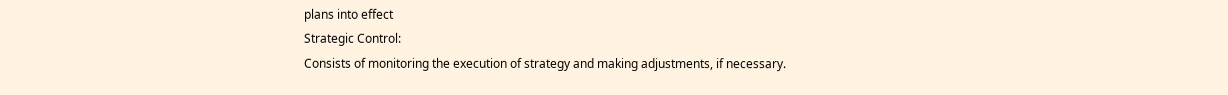plans into effect
Strategic Control:
Consists of monitoring the execution of strategy and making adjustments, if necessary.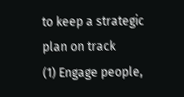to keep a strategic plan on track
(1) Engage people,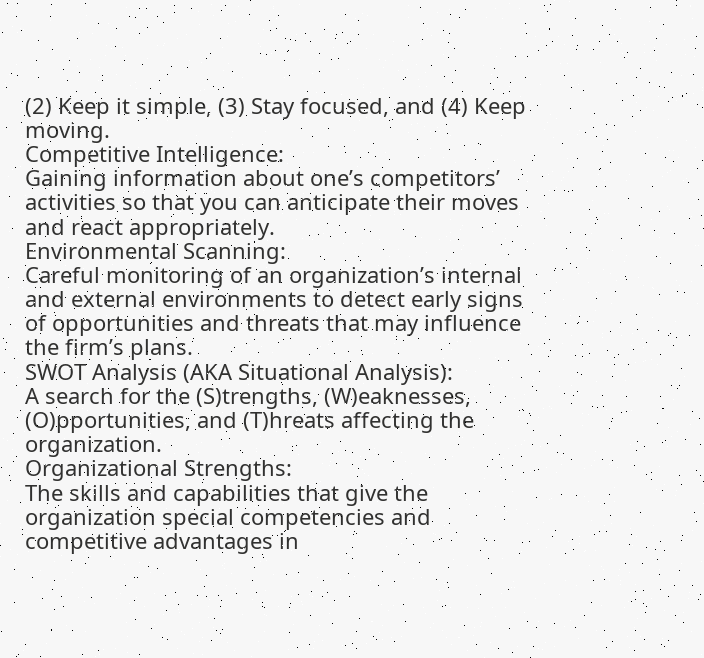(2) Keep it simple, (3) Stay focused, and (4) Keep moving.
Competitive Intelligence:
Gaining information about one’s competitors’ activities so that you can anticipate their moves and react appropriately.
Environmental Scanning:
Careful monitoring of an organization’s internal and external environments to detect early signs of opportunities and threats that may influence the firm’s plans.
SWOT Analysis (AKA Situational Analysis):
A search for the (S)trengths, (W)eaknesses, (O)pportunities, and (T)hreats affecting the organization.
Organizational Strengths:
The skills and capabilities that give the organization special competencies and competitive advantages in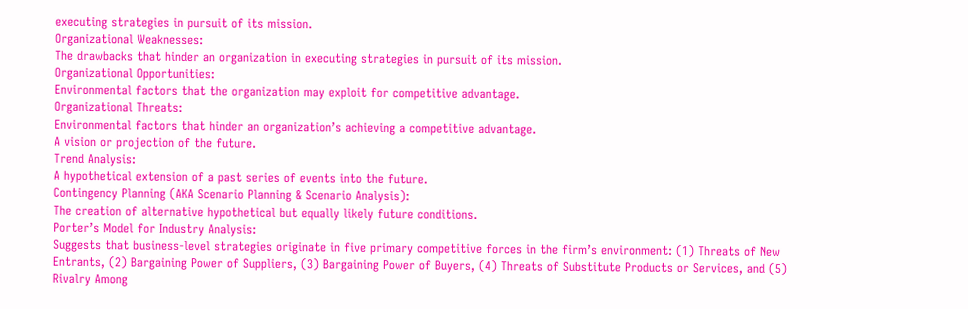executing strategies in pursuit of its mission.
Organizational Weaknesses:
The drawbacks that hinder an organization in executing strategies in pursuit of its mission.
Organizational Opportunities:
Environmental factors that the organization may exploit for competitive advantage.
Organizational Threats:
Environmental factors that hinder an organization’s achieving a competitive advantage.
A vision or projection of the future.
Trend Analysis:
A hypothetical extension of a past series of events into the future.
Contingency Planning (AKA Scenario Planning & Scenario Analysis):
The creation of alternative hypothetical but equally likely future conditions.
Porter’s Model for Industry Analysis:
Suggests that business-level strategies originate in five primary competitive forces in the firm’s environment: (1) Threats of New Entrants, (2) Bargaining Power of Suppliers, (3) Bargaining Power of Buyers, (4) Threats of Substitute Products or Services, and (5) Rivalry Among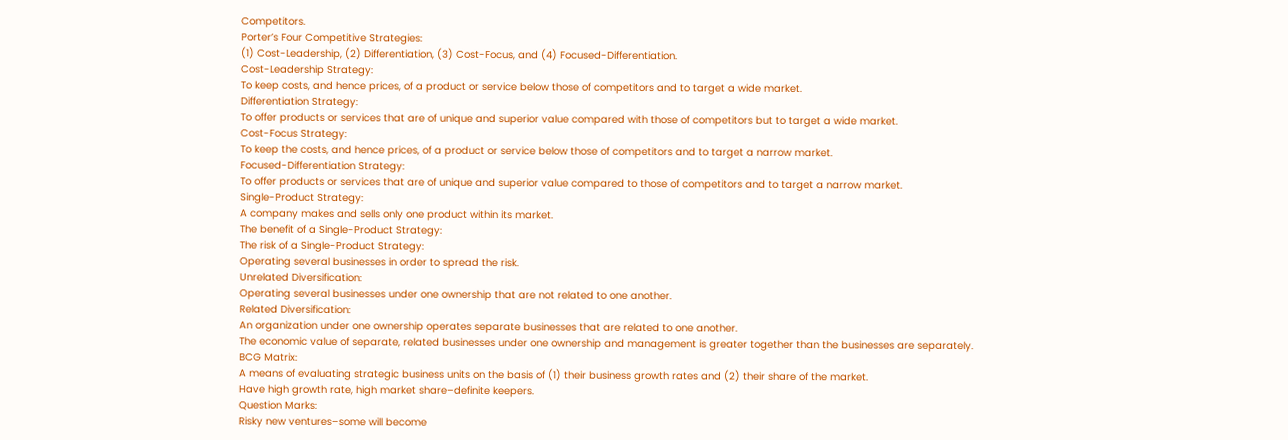Competitors.
Porter’s Four Competitive Strategies:
(1) Cost-Leadership, (2) Differentiation, (3) Cost-Focus, and (4) Focused-Differentiation.
Cost-Leadership Strategy:
To keep costs, and hence prices, of a product or service below those of competitors and to target a wide market.
Differentiation Strategy:
To offer products or services that are of unique and superior value compared with those of competitors but to target a wide market.
Cost-Focus Strategy:
To keep the costs, and hence prices, of a product or service below those of competitors and to target a narrow market.
Focused-Differentiation Strategy:
To offer products or services that are of unique and superior value compared to those of competitors and to target a narrow market.
Single-Product Strategy:
A company makes and sells only one product within its market.
The benefit of a Single-Product Strategy:
The risk of a Single-Product Strategy:
Operating several businesses in order to spread the risk.
Unrelated Diversification:
Operating several businesses under one ownership that are not related to one another.
Related Diversification:
An organization under one ownership operates separate businesses that are related to one another.
The economic value of separate, related businesses under one ownership and management is greater together than the businesses are separately.
BCG Matrix:
A means of evaluating strategic business units on the basis of (1) their business growth rates and (2) their share of the market.
Have high growth rate, high market share–definite keepers.
Question Marks:
Risky new ventures–some will become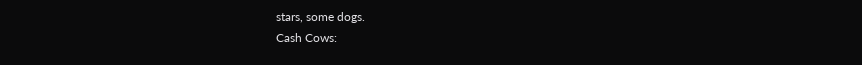stars, some dogs.
Cash Cows: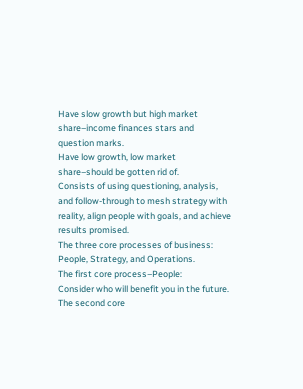Have slow growth but high market share–income finances stars and question marks.
Have low growth, low market share–should be gotten rid of.
Consists of using questioning, analysis, and follow-through to mesh strategy with reality, align people with goals, and achieve results promised.
The three core processes of business:
People, Strategy, and Operations.
The first core process–People:
Consider who will benefit you in the future.
The second core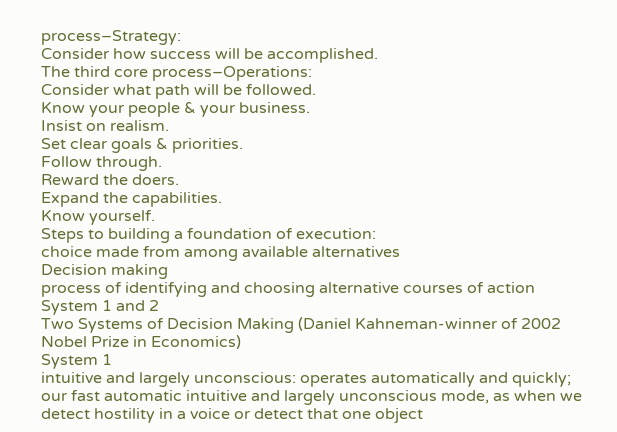process–Strategy:
Consider how success will be accomplished.
The third core process–Operations:
Consider what path will be followed.
Know your people & your business.
Insist on realism.
Set clear goals & priorities.
Follow through.
Reward the doers.
Expand the capabilities.
Know yourself.
Steps to building a foundation of execution:
choice made from among available alternatives
Decision making
process of identifying and choosing alternative courses of action
System 1 and 2
Two Systems of Decision Making (Daniel Kahneman-winner of 2002 Nobel Prize in Economics)
System 1
intuitive and largely unconscious: operates automatically and quickly; our fast automatic intuitive and largely unconscious mode, as when we detect hostility in a voice or detect that one object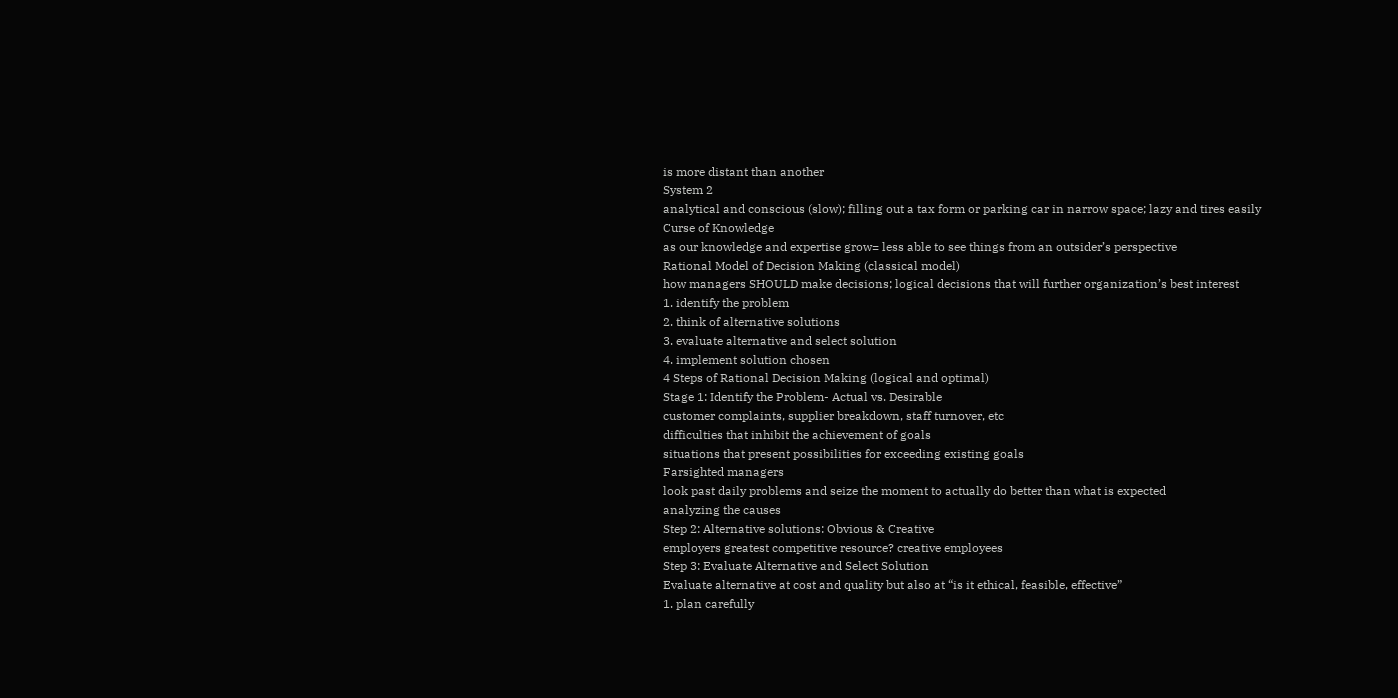is more distant than another
System 2
analytical and conscious (slow); filling out a tax form or parking car in narrow space; lazy and tires easily
Curse of Knowledge
as our knowledge and expertise grow= less able to see things from an outsider’s perspective
Rational Model of Decision Making (classical model)
how managers SHOULD make decisions; logical decisions that will further organization’s best interest
1. identify the problem
2. think of alternative solutions
3. evaluate alternative and select solution
4. implement solution chosen
4 Steps of Rational Decision Making (logical and optimal)
Stage 1: Identify the Problem- Actual vs. Desirable
customer complaints, supplier breakdown, staff turnover, etc
difficulties that inhibit the achievement of goals
situations that present possibilities for exceeding existing goals
Farsighted managers
look past daily problems and seize the moment to actually do better than what is expected
analyzing the causes
Step 2: Alternative solutions: Obvious & Creative
employers greatest competitive resource? creative employees
Step 3: Evaluate Alternative and Select Solution
Evaluate alternative at cost and quality but also at “is it ethical, feasible, effective”
1. plan carefully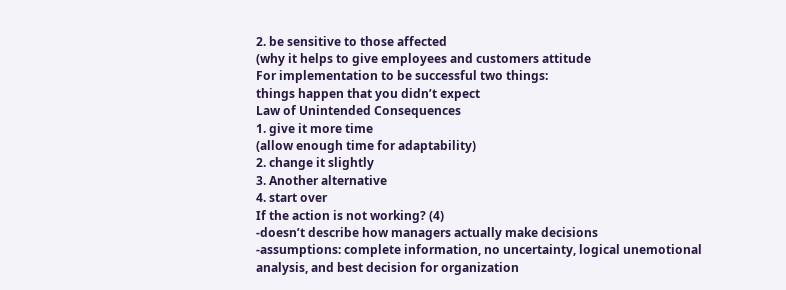2. be sensitive to those affected
(why it helps to give employees and customers attitude
For implementation to be successful two things:
things happen that you didn’t expect
Law of Unintended Consequences
1. give it more time
(allow enough time for adaptability)
2. change it slightly
3. Another alternative
4. start over
If the action is not working? (4)
-doesn’t describe how managers actually make decisions
-assumptions: complete information, no uncertainty, logical unemotional analysis, and best decision for organization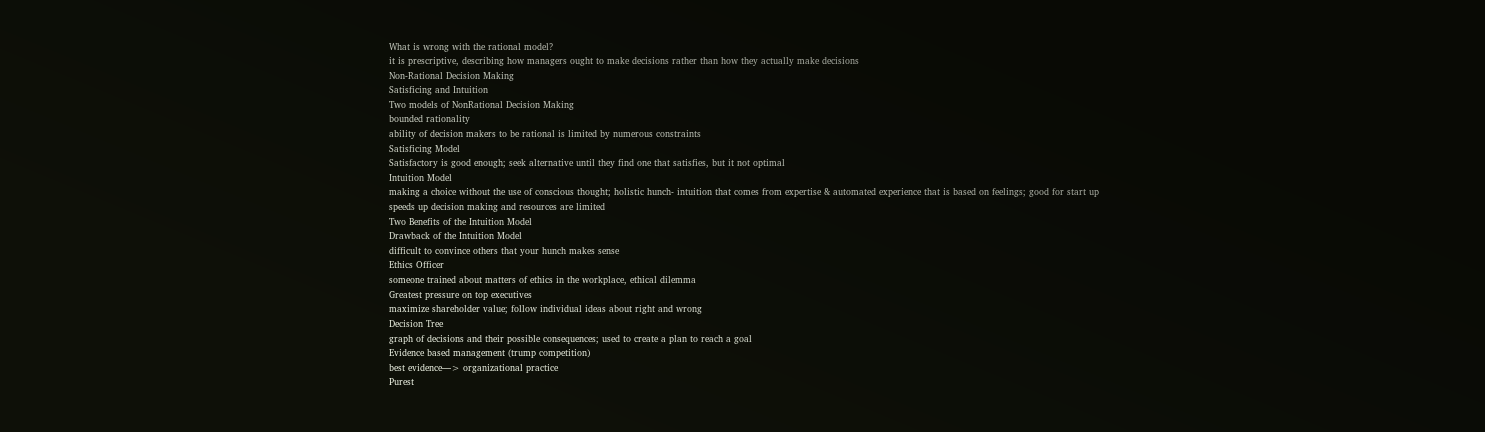What is wrong with the rational model?
it is prescriptive, describing how managers ought to make decisions rather than how they actually make decisions
Non-Rational Decision Making
Satisficing and Intuition
Two models of NonRational Decision Making
bounded rationality
ability of decision makers to be rational is limited by numerous constraints
Satisficing Model
Satisfactory is good enough; seek alternative until they find one that satisfies, but it not optimal
Intuition Model
making a choice without the use of conscious thought; holistic hunch- intuition that comes from expertise & automated experience that is based on feelings; good for start up
speeds up decision making and resources are limited
Two Benefits of the Intuition Model
Drawback of the Intuition Model
difficult to convince others that your hunch makes sense
Ethics Officer
someone trained about matters of ethics in the workplace, ethical dilemma
Greatest pressure on top executives
maximize shareholder value; follow individual ideas about right and wrong
Decision Tree
graph of decisions and their possible consequences; used to create a plan to reach a goal
Evidence based management (trump competition)
best evidence—> organizational practice
Purest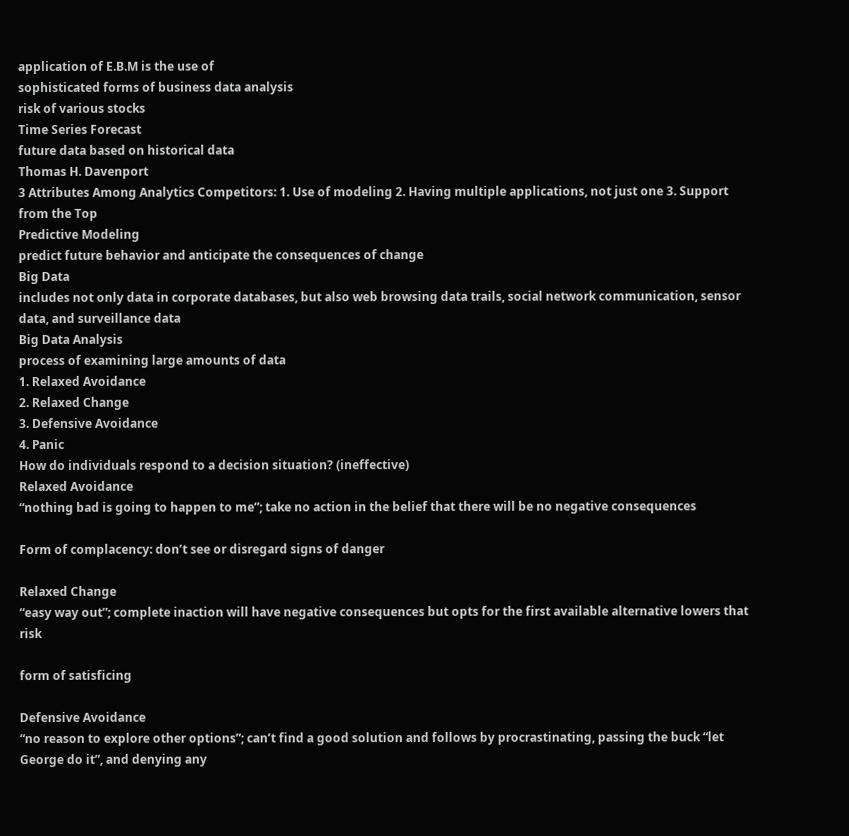application of E.B.M is the use of
sophisticated forms of business data analysis
risk of various stocks
Time Series Forecast
future data based on historical data
Thomas H. Davenport
3 Attributes Among Analytics Competitors: 1. Use of modeling 2. Having multiple applications, not just one 3. Support from the Top
Predictive Modeling
predict future behavior and anticipate the consequences of change
Big Data
includes not only data in corporate databases, but also web browsing data trails, social network communication, sensor data, and surveillance data
Big Data Analysis
process of examining large amounts of data
1. Relaxed Avoidance
2. Relaxed Change
3. Defensive Avoidance
4. Panic
How do individuals respond to a decision situation? (ineffective)
Relaxed Avoidance
“nothing bad is going to happen to me”; take no action in the belief that there will be no negative consequences

Form of complacency: don’t see or disregard signs of danger

Relaxed Change
“easy way out”; complete inaction will have negative consequences but opts for the first available alternative lowers that risk

form of satisficing

Defensive Avoidance
“no reason to explore other options”; can’t find a good solution and follows by procrastinating, passing the buck “let George do it”, and denying any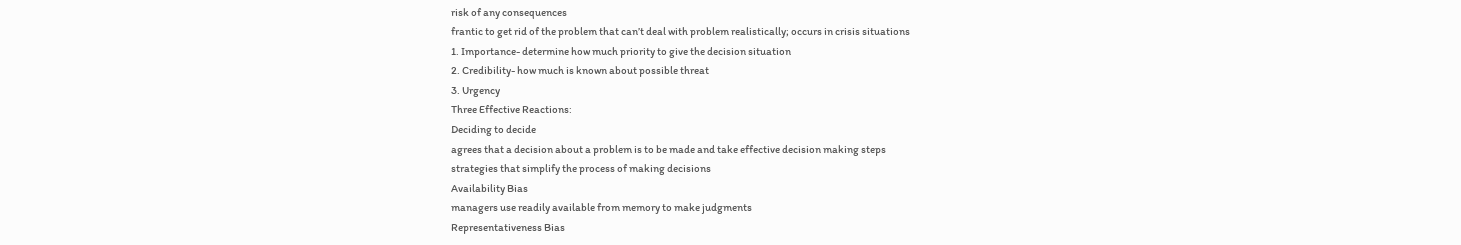risk of any consequences
frantic to get rid of the problem that can’t deal with problem realistically; occurs in crisis situations
1. Importance- determine how much priority to give the decision situation
2. Credibility- how much is known about possible threat
3. Urgency
Three Effective Reactions:
Deciding to decide
agrees that a decision about a problem is to be made and take effective decision making steps
strategies that simplify the process of making decisions
Availability Bias
managers use readily available from memory to make judgments
Representativeness Bias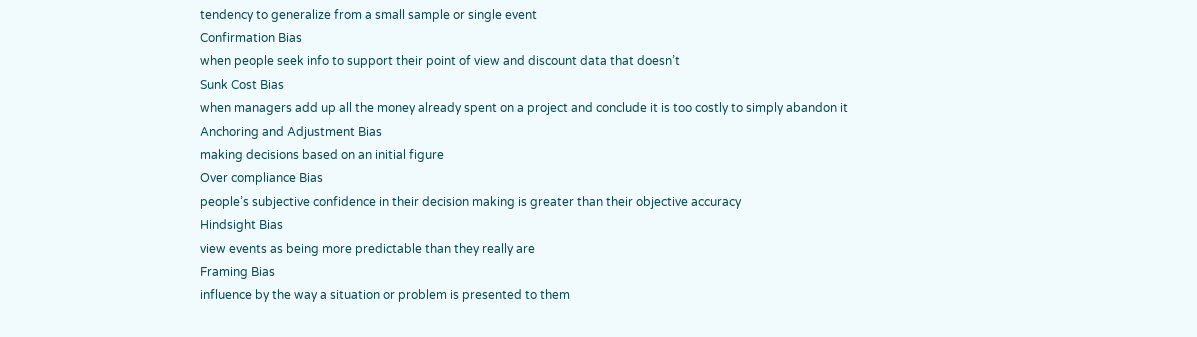tendency to generalize from a small sample or single event
Confirmation Bias
when people seek info to support their point of view and discount data that doesn’t
Sunk Cost Bias
when managers add up all the money already spent on a project and conclude it is too costly to simply abandon it
Anchoring and Adjustment Bias
making decisions based on an initial figure
Over compliance Bias
people’s subjective confidence in their decision making is greater than their objective accuracy
Hindsight Bias
view events as being more predictable than they really are
Framing Bias
influence by the way a situation or problem is presented to them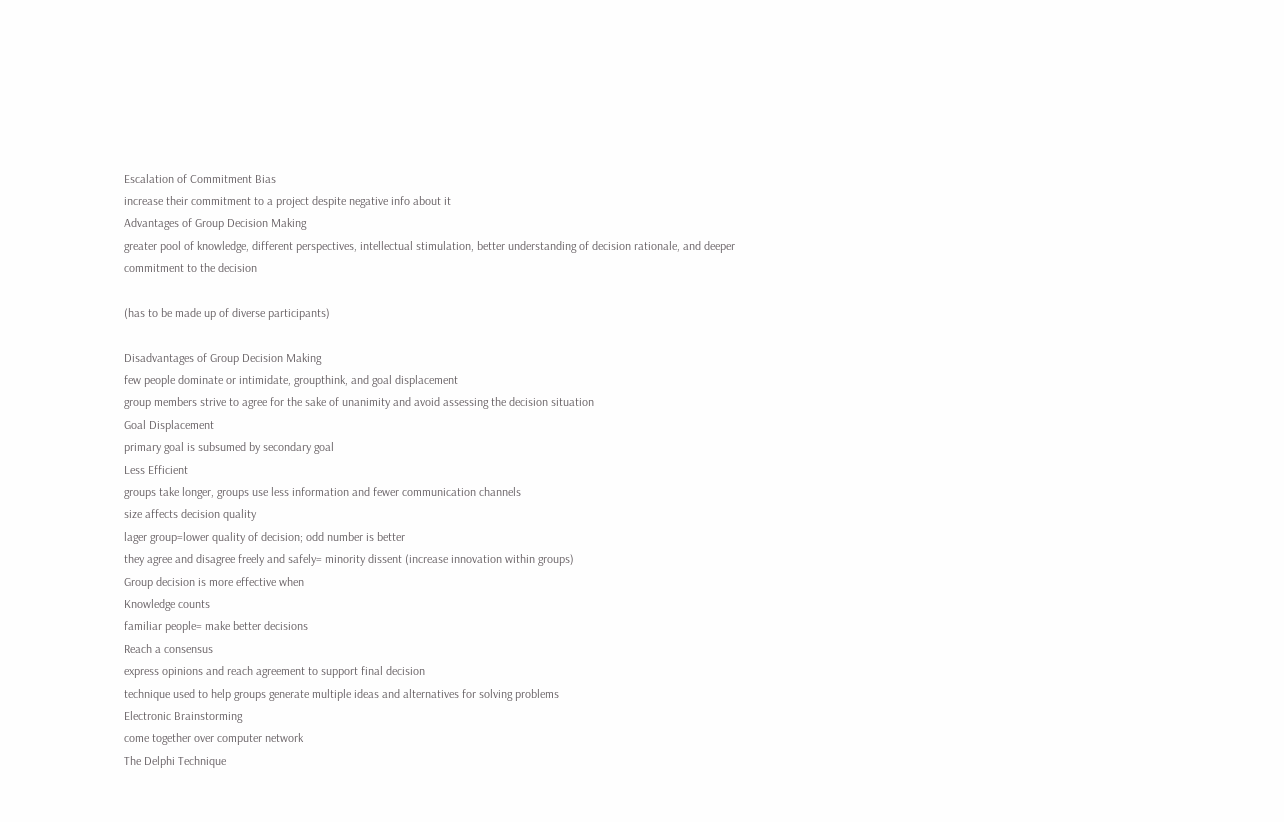Escalation of Commitment Bias
increase their commitment to a project despite negative info about it
Advantages of Group Decision Making
greater pool of knowledge, different perspectives, intellectual stimulation, better understanding of decision rationale, and deeper commitment to the decision

(has to be made up of diverse participants)

Disadvantages of Group Decision Making
few people dominate or intimidate, groupthink, and goal displacement
group members strive to agree for the sake of unanimity and avoid assessing the decision situation
Goal Displacement
primary goal is subsumed by secondary goal
Less Efficient
groups take longer, groups use less information and fewer communication channels
size affects decision quality
lager group=lower quality of decision; odd number is better
they agree and disagree freely and safely= minority dissent (increase innovation within groups)
Group decision is more effective when
Knowledge counts
familiar people= make better decisions
Reach a consensus
express opinions and reach agreement to support final decision
technique used to help groups generate multiple ideas and alternatives for solving problems
Electronic Brainstorming
come together over computer network
The Delphi Technique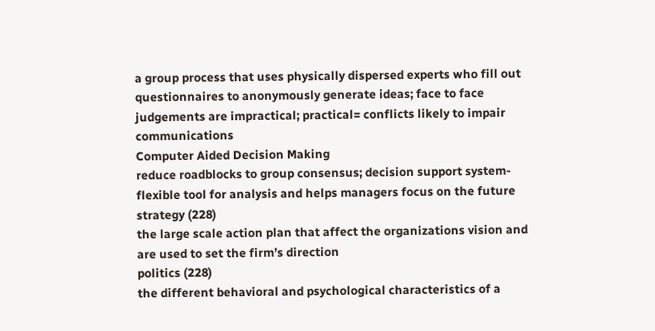a group process that uses physically dispersed experts who fill out questionnaires to anonymously generate ideas; face to face judgements are impractical; practical= conflicts likely to impair communications
Computer Aided Decision Making
reduce roadblocks to group consensus; decision support system- flexible tool for analysis and helps managers focus on the future
strategy (228)
the large scale action plan that affect the organizations vision and are used to set the firm’s direction
politics (228)
the different behavioral and psychological characteristics of a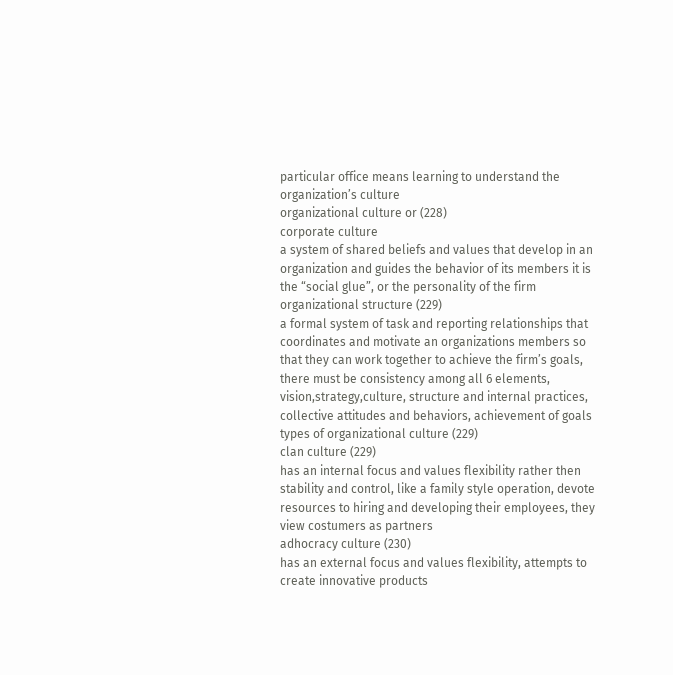particular office means learning to understand the organization’s culture
organizational culture or (228)
corporate culture
a system of shared beliefs and values that develop in an organization and guides the behavior of its members it is the “social glue”, or the personality of the firm
organizational structure (229)
a formal system of task and reporting relationships that coordinates and motivate an organizations members so that they can work together to achieve the firm’s goals, there must be consistency among all 6 elements, vision,strategy,culture, structure and internal practices, collective attitudes and behaviors, achievement of goals
types of organizational culture (229)
clan culture (229)
has an internal focus and values flexibility rather then stability and control, like a family style operation, devote resources to hiring and developing their employees, they view costumers as partners
adhocracy culture (230)
has an external focus and values flexibility, attempts to create innovative products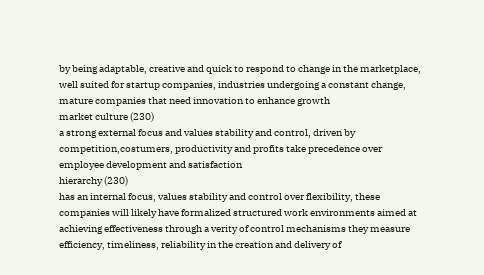by being adaptable, creative and quick to respond to change in the marketplace, well suited for startup companies, industries undergoing a constant change, mature companies that need innovation to enhance growth
market culture (230)
a strong external focus and values stability and control, driven by competition,costumers, productivity and profits take precedence over employee development and satisfaction
hierarchy (230)
has an internal focus, values stability and control over flexibility, these companies will likely have formalized structured work environments aimed at achieving effectiveness through a verity of control mechanisms they measure efficiency, timeliness, reliability in the creation and delivery of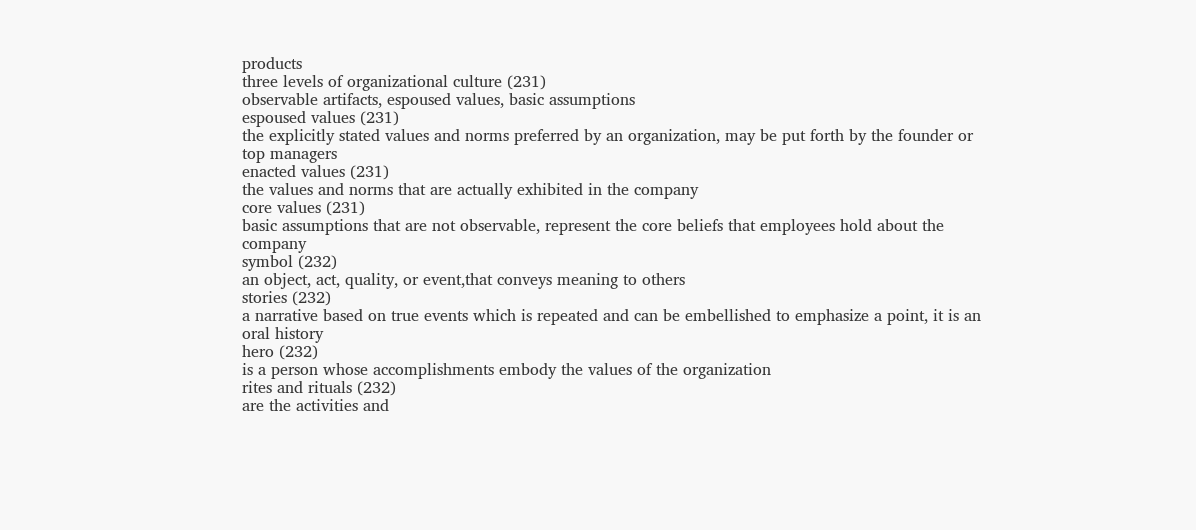products
three levels of organizational culture (231)
observable artifacts, espoused values, basic assumptions
espoused values (231)
the explicitly stated values and norms preferred by an organization, may be put forth by the founder or top managers
enacted values (231)
the values and norms that are actually exhibited in the company
core values (231)
basic assumptions that are not observable, represent the core beliefs that employees hold about the company
symbol (232)
an object, act, quality, or event,that conveys meaning to others
stories (232)
a narrative based on true events which is repeated and can be embellished to emphasize a point, it is an oral history
hero (232)
is a person whose accomplishments embody the values of the organization
rites and rituals (232)
are the activities and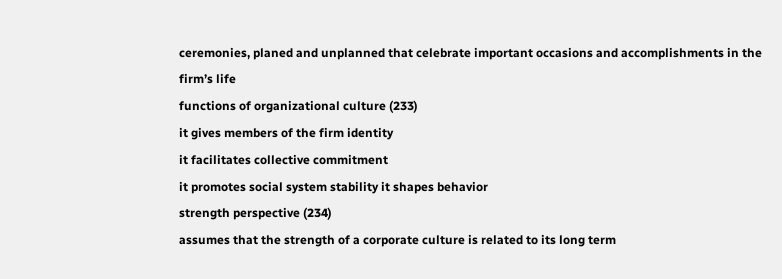ceremonies, planed and unplanned that celebrate important occasions and accomplishments in the firm’s life
functions of organizational culture (233)
it gives members of the firm identity
it facilitates collective commitment
it promotes social system stability it shapes behavior
strength perspective (234)
assumes that the strength of a corporate culture is related to its long term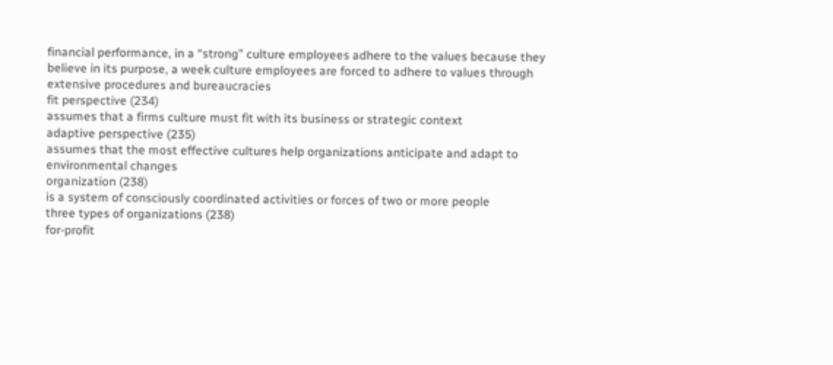financial performance, in a “strong” culture employees adhere to the values because they believe in its purpose, a week culture employees are forced to adhere to values through extensive procedures and bureaucracies
fit perspective (234)
assumes that a firms culture must fit with its business or strategic context
adaptive perspective (235)
assumes that the most effective cultures help organizations anticipate and adapt to environmental changes
organization (238)
is a system of consciously coordinated activities or forces of two or more people
three types of organizations (238)
for-profit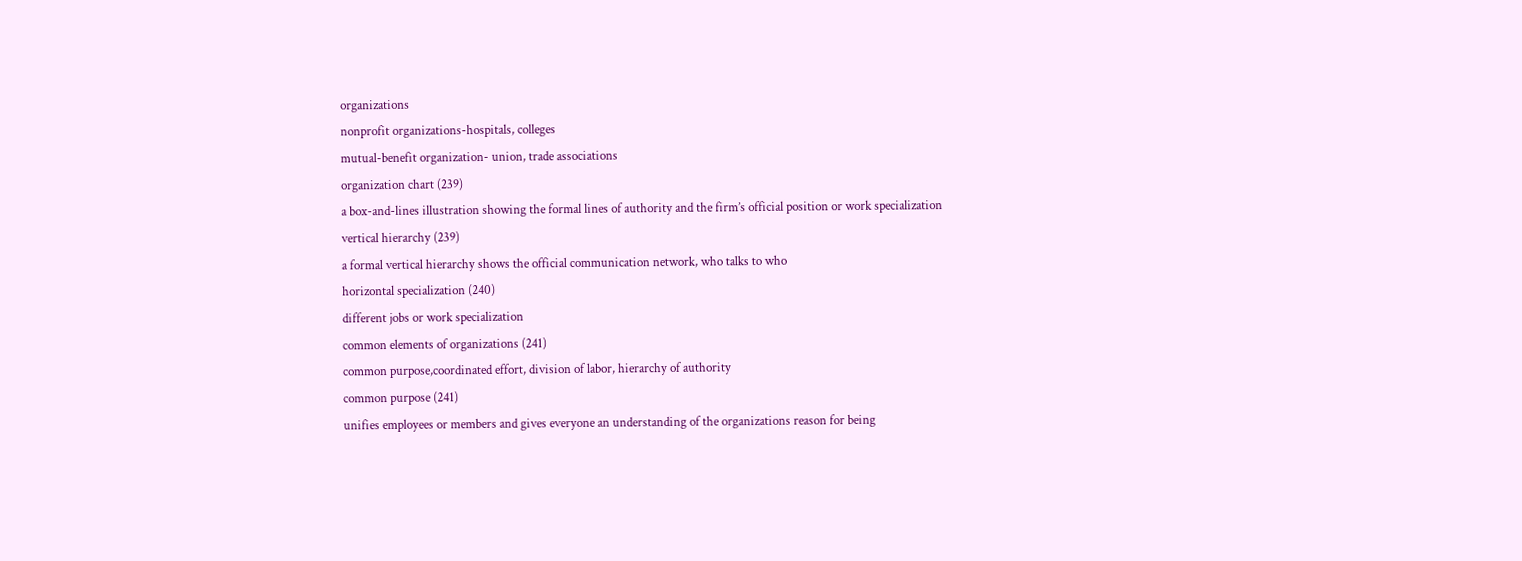organizations
nonprofit organizations-hospitals, colleges
mutual-benefit organization- union, trade associations
organization chart (239)
a box-and-lines illustration showing the formal lines of authority and the firm’s official position or work specialization
vertical hierarchy (239)
a formal vertical hierarchy shows the official communication network, who talks to who
horizontal specialization (240)
different jobs or work specialization
common elements of organizations (241)
common purpose,coordinated effort, division of labor, hierarchy of authority
common purpose (241)
unifies employees or members and gives everyone an understanding of the organizations reason for being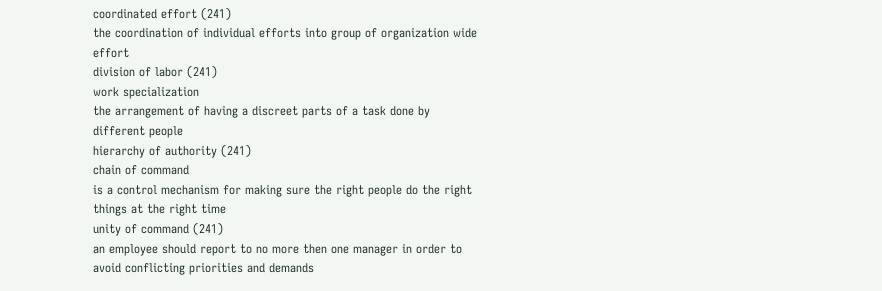coordinated effort (241)
the coordination of individual efforts into group of organization wide effort
division of labor (241)
work specialization
the arrangement of having a discreet parts of a task done by different people
hierarchy of authority (241)
chain of command
is a control mechanism for making sure the right people do the right things at the right time
unity of command (241)
an employee should report to no more then one manager in order to avoid conflicting priorities and demands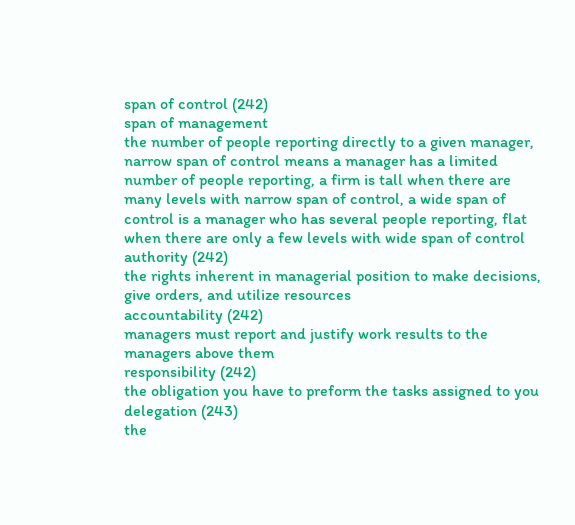span of control (242)
span of management
the number of people reporting directly to a given manager, narrow span of control means a manager has a limited number of people reporting, a firm is tall when there are many levels with narrow span of control, a wide span of control is a manager who has several people reporting, flat when there are only a few levels with wide span of control
authority (242)
the rights inherent in managerial position to make decisions, give orders, and utilize resources
accountability (242)
managers must report and justify work results to the managers above them
responsibility (242)
the obligation you have to preform the tasks assigned to you
delegation (243)
the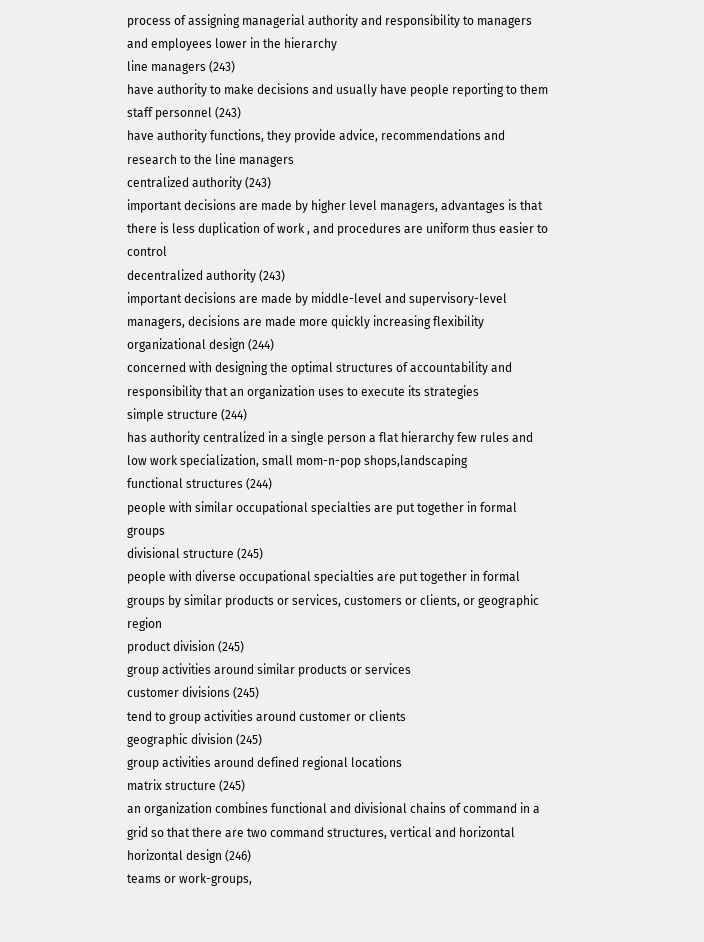process of assigning managerial authority and responsibility to managers and employees lower in the hierarchy
line managers (243)
have authority to make decisions and usually have people reporting to them
staff personnel (243)
have authority functions, they provide advice, recommendations and research to the line managers
centralized authority (243)
important decisions are made by higher level managers, advantages is that there is less duplication of work , and procedures are uniform thus easier to control
decentralized authority (243)
important decisions are made by middle-level and supervisory-level managers, decisions are made more quickly increasing flexibility
organizational design (244)
concerned with designing the optimal structures of accountability and responsibility that an organization uses to execute its strategies
simple structure (244)
has authority centralized in a single person a flat hierarchy few rules and low work specialization, small mom-n-pop shops,landscaping
functional structures (244)
people with similar occupational specialties are put together in formal groups
divisional structure (245)
people with diverse occupational specialties are put together in formal groups by similar products or services, customers or clients, or geographic region
product division (245)
group activities around similar products or services
customer divisions (245)
tend to group activities around customer or clients
geographic division (245)
group activities around defined regional locations
matrix structure (245)
an organization combines functional and divisional chains of command in a grid so that there are two command structures, vertical and horizontal
horizontal design (246)
teams or work-groups,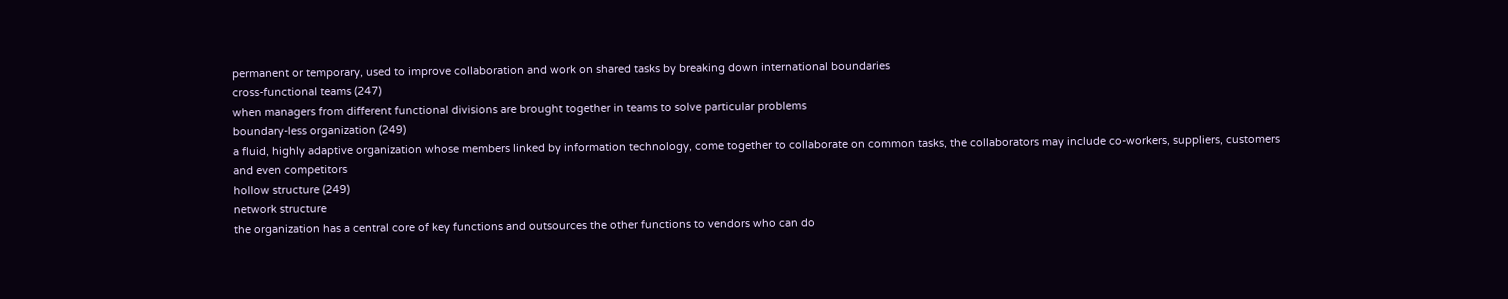permanent or temporary, used to improve collaboration and work on shared tasks by breaking down international boundaries
cross-functional teams (247)
when managers from different functional divisions are brought together in teams to solve particular problems
boundary-less organization (249)
a fluid, highly adaptive organization whose members linked by information technology, come together to collaborate on common tasks, the collaborators may include co-workers, suppliers, customers and even competitors
hollow structure (249)
network structure
the organization has a central core of key functions and outsources the other functions to vendors who can do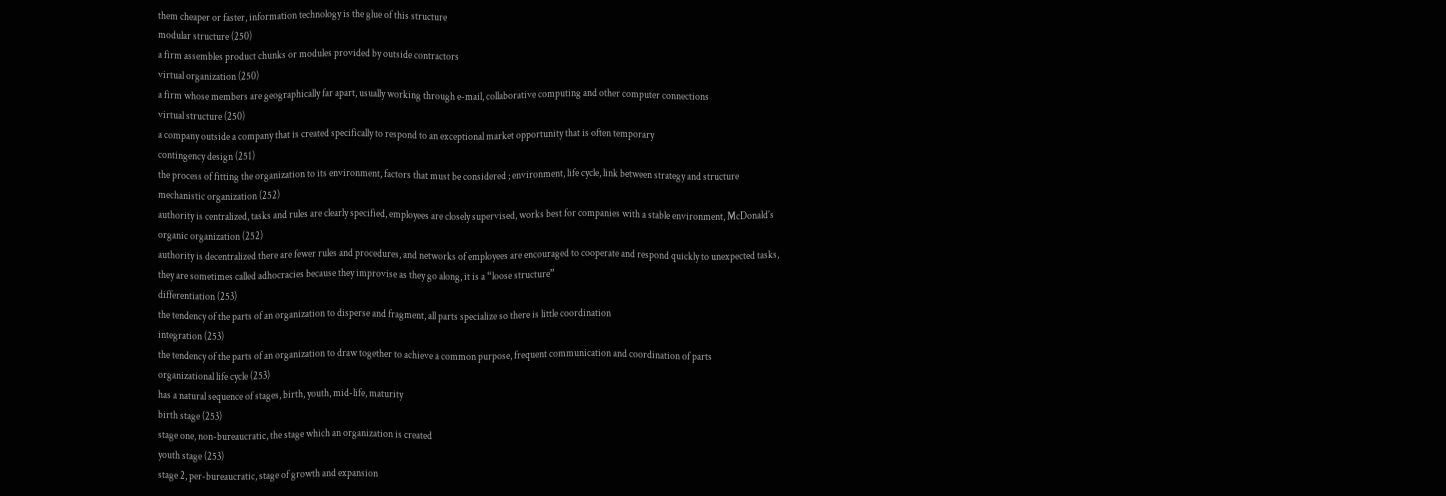them cheaper or faster, information technology is the glue of this structure
modular structure (250)
a firm assembles product chunks or modules provided by outside contractors
virtual organization (250)
a firm whose members are geographically far apart, usually working through e-mail, collaborative computing and other computer connections
virtual structure (250)
a company outside a company that is created specifically to respond to an exceptional market opportunity that is often temporary
contingency design (251)
the process of fitting the organization to its environment, factors that must be considered ; environment, life cycle, link between strategy and structure
mechanistic organization (252)
authority is centralized, tasks and rules are clearly specified, employees are closely supervised, works best for companies with a stable environment, McDonald’s
organic organization (252)
authority is decentralized there are fewer rules and procedures, and networks of employees are encouraged to cooperate and respond quickly to unexpected tasks, they are sometimes called adhocracies because they improvise as they go along, it is a “loose structure”
differentiation (253)
the tendency of the parts of an organization to disperse and fragment, all parts specialize so there is little coordination
integration (253)
the tendency of the parts of an organization to draw together to achieve a common purpose, frequent communication and coordination of parts
organizational life cycle (253)
has a natural sequence of stages, birth, youth, mid-life, maturity
birth stage (253)
stage one, non-bureaucratic, the stage which an organization is created
youth stage (253)
stage 2, per-bureaucratic, stage of growth and expansion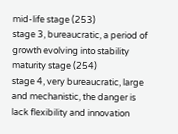mid-life stage (253)
stage 3, bureaucratic, a period of growth evolving into stability
maturity stage (254)
stage 4, very bureaucratic, large and mechanistic, the danger is lack flexibility and innovation